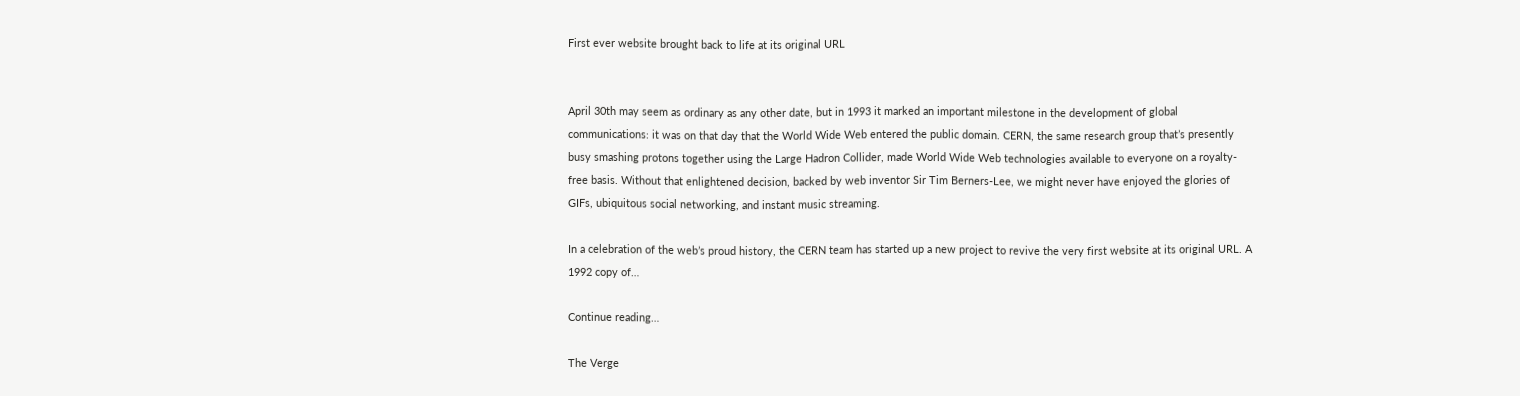First ever website brought back to life at its original URL


April 30th may seem as ordinary as any other date, but in 1993 it marked an important milestone in the development of global communications: it was on that day that the World Wide Web entered the public domain. CERN, the same research group that’s presently busy smashing protons together using the Large Hadron Collider, made World Wide Web technologies available to everyone on a royalty-free basis. Without that enlightened decision, backed by web inventor Sir Tim Berners-Lee, we might never have enjoyed the glories of GIFs, ubiquitous social networking, and instant music streaming.

In a celebration of the web’s proud history, the CERN team has started up a new project to revive the very first website at its original URL. A 1992 copy of…

Continue reading…

The Verge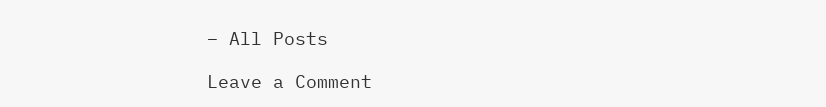– All Posts

Leave a Comment